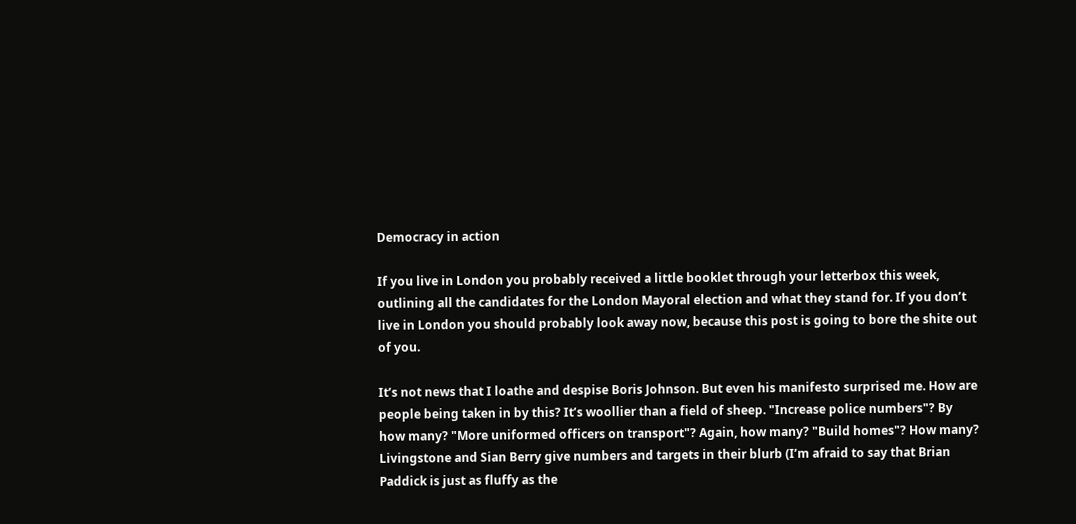Democracy in action

If you live in London you probably received a little booklet through your letterbox this week, outlining all the candidates for the London Mayoral election and what they stand for. If you don’t live in London you should probably look away now, because this post is going to bore the shite out of you.

It’s not news that I loathe and despise Boris Johnson. But even his manifesto surprised me. How are people being taken in by this? It’s woollier than a field of sheep. "Increase police numbers"? By how many? "More uniformed officers on transport"? Again, how many? "Build homes"? How many? Livingstone and Sian Berry give numbers and targets in their blurb (I’m afraid to say that Brian Paddick is just as fluffy as the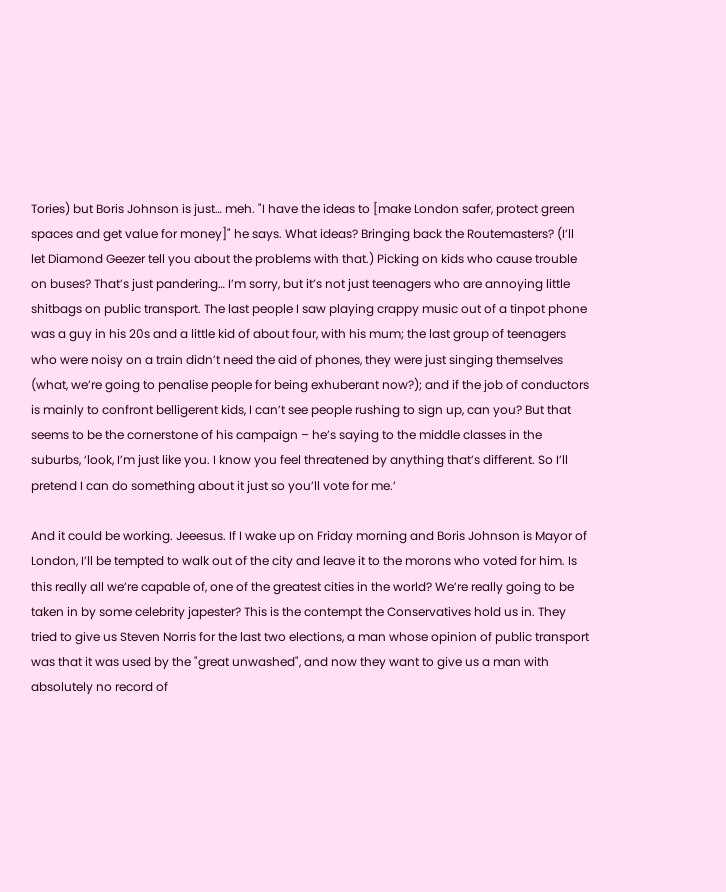Tories) but Boris Johnson is just… meh. "I have the ideas to [make London safer, protect green spaces and get value for money]" he says. What ideas? Bringing back the Routemasters? (I’ll let Diamond Geezer tell you about the problems with that.) Picking on kids who cause trouble on buses? That’s just pandering… I’m sorry, but it’s not just teenagers who are annoying little shitbags on public transport. The last people I saw playing crappy music out of a tinpot phone was a guy in his 20s and a little kid of about four, with his mum; the last group of teenagers who were noisy on a train didn’t need the aid of phones, they were just singing themselves (what, we’re going to penalise people for being exhuberant now?); and if the job of conductors is mainly to confront belligerent kids, I can’t see people rushing to sign up, can you? But that seems to be the cornerstone of his campaign – he’s saying to the middle classes in the suburbs, ‘look, I’m just like you. I know you feel threatened by anything that’s different. So I’ll pretend I can do something about it just so you’ll vote for me.’

And it could be working. Jeeesus. If I wake up on Friday morning and Boris Johnson is Mayor of London, I’ll be tempted to walk out of the city and leave it to the morons who voted for him. Is this really all we’re capable of, one of the greatest cities in the world? We’re really going to be taken in by some celebrity japester? This is the contempt the Conservatives hold us in. They tried to give us Steven Norris for the last two elections, a man whose opinion of public transport was that it was used by the "great unwashed", and now they want to give us a man with absolutely no record of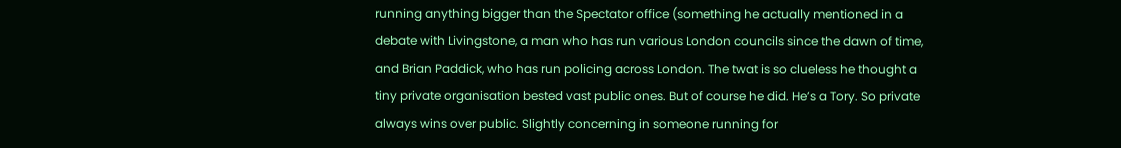running anything bigger than the Spectator office (something he actually mentioned in a debate with Livingstone, a man who has run various London councils since the dawn of time, and Brian Paddick, who has run policing across London. The twat is so clueless he thought a tiny private organisation bested vast public ones. But of course he did. He’s a Tory. So private always wins over public. Slightly concerning in someone running for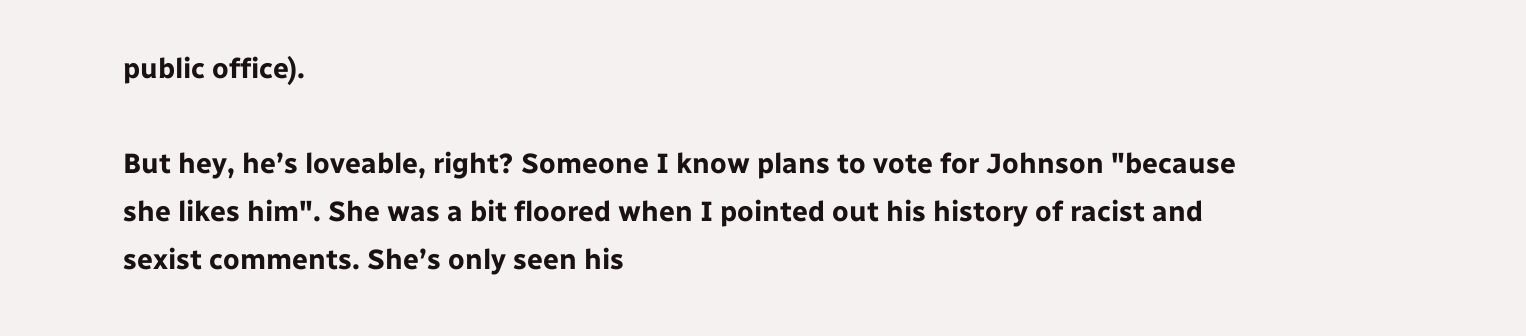public office).

But hey, he’s loveable, right? Someone I know plans to vote for Johnson "because she likes him". She was a bit floored when I pointed out his history of racist and sexist comments. She’s only seen his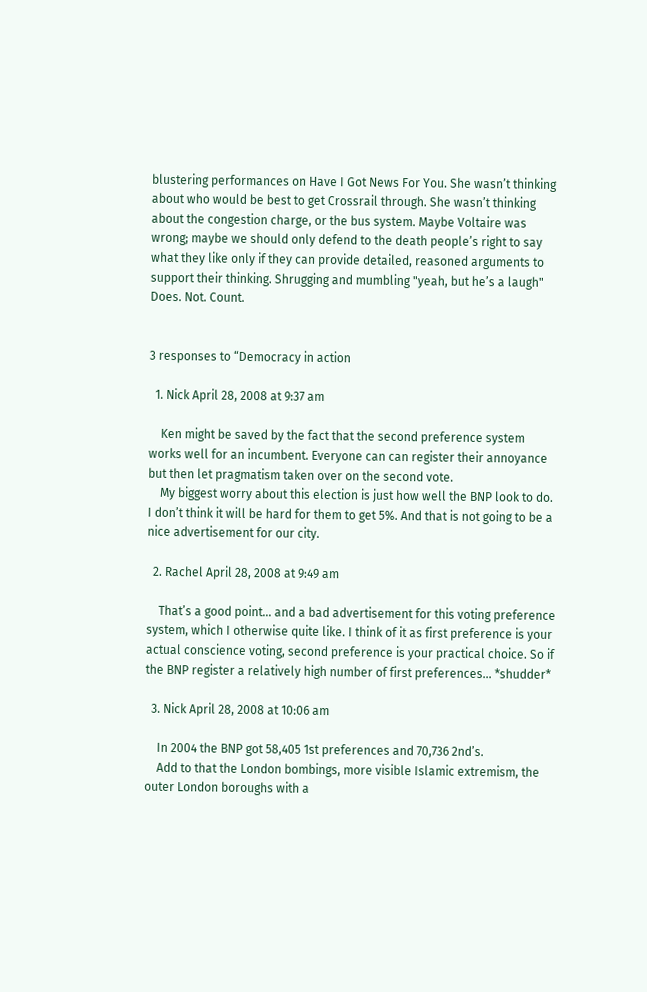blustering performances on Have I Got News For You. She wasn’t thinking about who would be best to get Crossrail through. She wasn’t thinking about the congestion charge, or the bus system. Maybe Voltaire was wrong; maybe we should only defend to the death people’s right to say what they like only if they can provide detailed, reasoned arguments to support their thinking. Shrugging and mumbling "yeah, but he’s a laugh" Does. Not. Count.


3 responses to “Democracy in action

  1. Nick April 28, 2008 at 9:37 am

    Ken might be saved by the fact that the second preference system works well for an incumbent. Everyone can can register their annoyance but then let pragmatism taken over on the second vote.
    My biggest worry about this election is just how well the BNP look to do. I don’t think it will be hard for them to get 5%. And that is not going to be a nice advertisement for our city.

  2. Rachel April 28, 2008 at 9:49 am

    That’s a good point… and a bad advertisement for this voting preference system, which I otherwise quite like. I think of it as first preference is your actual conscience voting, second preference is your practical choice. So if the BNP register a relatively high number of first preferences… *shudder*

  3. Nick April 28, 2008 at 10:06 am

    In 2004 the BNP got 58,405 1st preferences and 70,736 2nd’s.
    Add to that the London bombings, more visible Islamic extremism, the outer London boroughs with a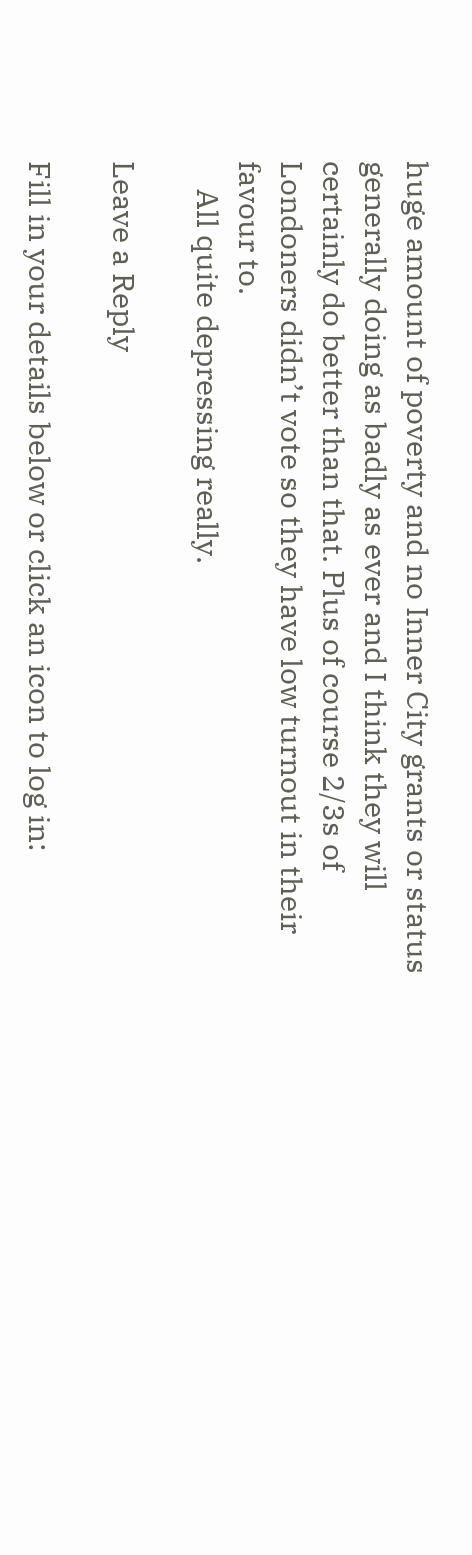huge amount of poverty and no Inner City grants or status generally doing as badly as ever and I think they will certainly do better than that. Plus of course 2/3s of Londoners didn’t vote so they have low turnout in their favour to.
    All quite depressing really.

Leave a Reply

Fill in your details below or click an icon to log in: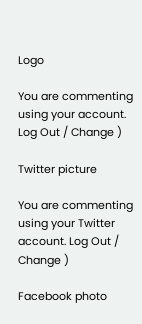Logo

You are commenting using your account. Log Out / Change )

Twitter picture

You are commenting using your Twitter account. Log Out / Change )

Facebook photo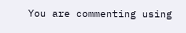You are commenting using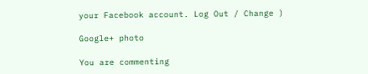your Facebook account. Log Out / Change )

Google+ photo

You are commenting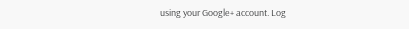using your Google+ account. Log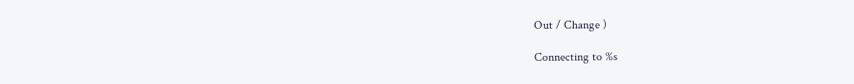Out / Change )

Connecting to %s